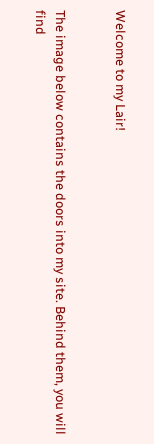Welcome to my Lair!


The image below contains the doors into my site. Behind them, you will find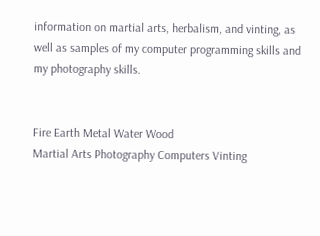information on martial arts, herbalism, and vinting, as well as samples of my computer programming skills and my photography skills.


Fire Earth Metal Water Wood
Martial Arts Photography Computers Vinting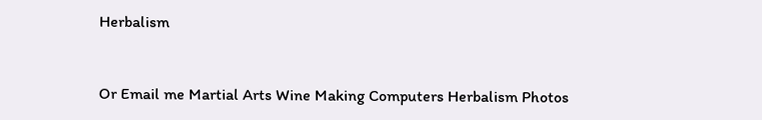Herbalism


Or Email me Martial Arts Wine Making Computers Herbalism Photos